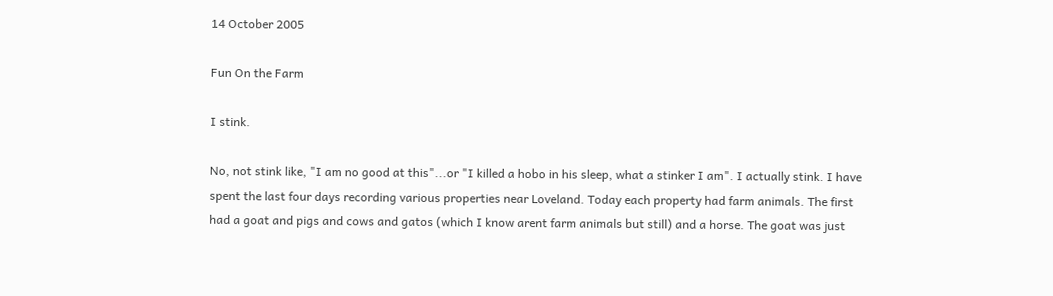14 October 2005

Fun On the Farm

I stink.

No, not stink like, "I am no good at this"...or "I killed a hobo in his sleep, what a stinker I am". I actually stink. I have spent the last four days recording various properties near Loveland. Today each property had farm animals. The first had a goat and pigs and cows and gatos (which I know arent farm animals but still) and a horse. The goat was just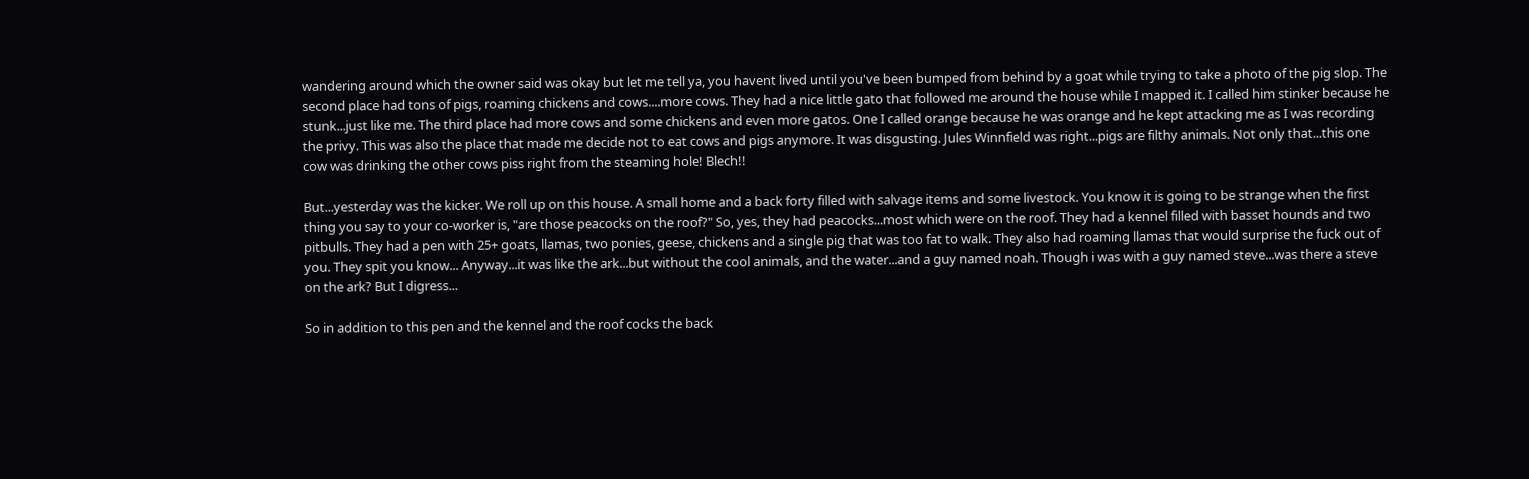wandering around which the owner said was okay but let me tell ya, you havent lived until you've been bumped from behind by a goat while trying to take a photo of the pig slop. The second place had tons of pigs, roaming chickens and cows....more cows. They had a nice little gato that followed me around the house while I mapped it. I called him stinker because he stunk...just like me. The third place had more cows and some chickens and even more gatos. One I called orange because he was orange and he kept attacking me as I was recording the privy. This was also the place that made me decide not to eat cows and pigs anymore. It was disgusting. Jules Winnfield was right...pigs are filthy animals. Not only that...this one cow was drinking the other cows piss right from the steaming hole! Blech!!

But...yesterday was the kicker. We roll up on this house. A small home and a back forty filled with salvage items and some livestock. You know it is going to be strange when the first thing you say to your co-worker is, "are those peacocks on the roof?" So, yes, they had peacocks...most which were on the roof. They had a kennel filled with basset hounds and two pitbulls. They had a pen with 25+ goats, llamas, two ponies, geese, chickens and a single pig that was too fat to walk. They also had roaming llamas that would surprise the fuck out of you. They spit you know... Anyway...it was like the ark...but without the cool animals, and the water...and a guy named noah. Though i was with a guy named steve...was there a steve on the ark? But I digress...

So in addition to this pen and the kennel and the roof cocks the back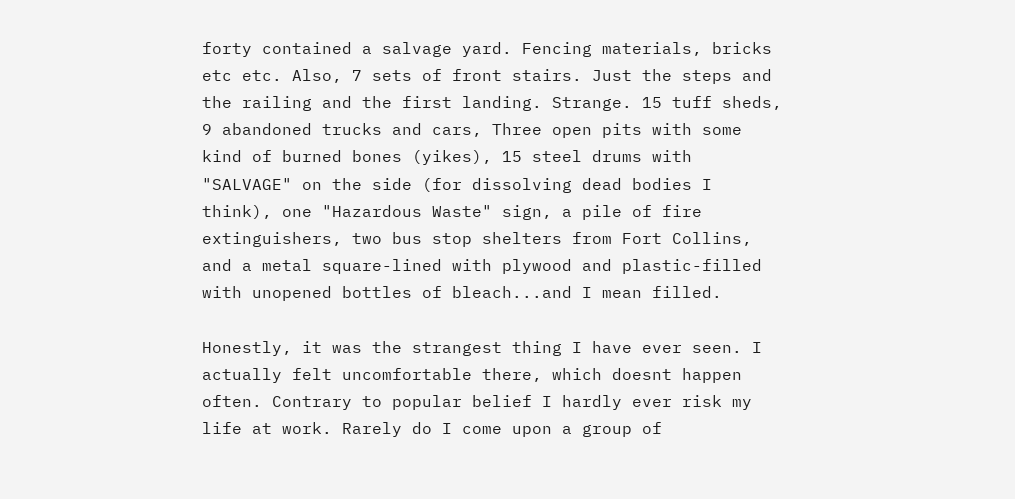forty contained a salvage yard. Fencing materials, bricks etc etc. Also, 7 sets of front stairs. Just the steps and the railing and the first landing. Strange. 15 tuff sheds, 9 abandoned trucks and cars, Three open pits with some kind of burned bones (yikes), 15 steel drums with "SALVAGE" on the side (for dissolving dead bodies I think), one "Hazardous Waste" sign, a pile of fire extinguishers, two bus stop shelters from Fort Collins, and a metal square-lined with plywood and plastic-filled with unopened bottles of bleach...and I mean filled.

Honestly, it was the strangest thing I have ever seen. I actually felt uncomfortable there, which doesnt happen often. Contrary to popular belief I hardly ever risk my life at work. Rarely do I come upon a group of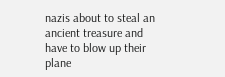nazis about to steal an ancient treasure and have to blow up their plane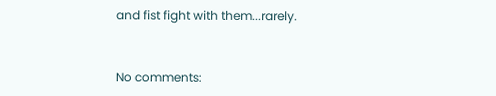and fist fight with them...rarely.


No comments: